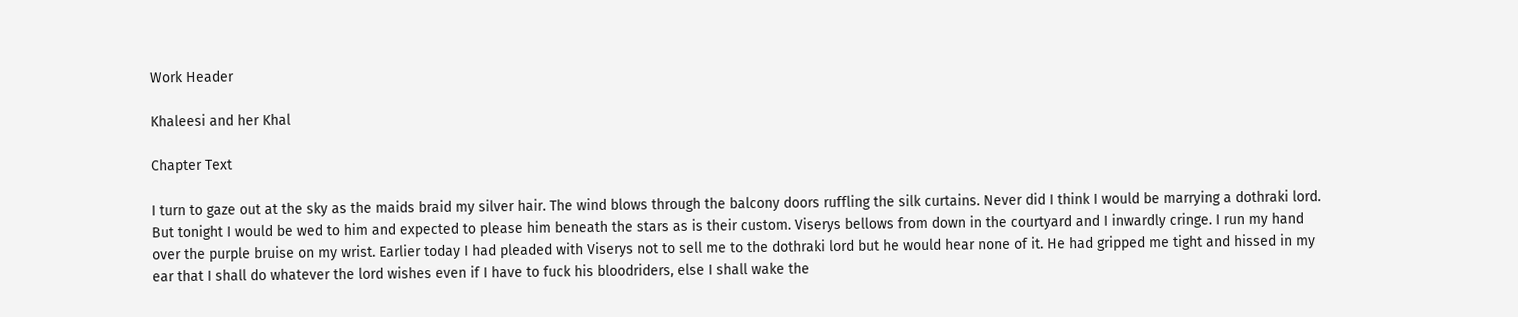Work Header

Khaleesi and her Khal

Chapter Text

I turn to gaze out at the sky as the maids braid my silver hair. The wind blows through the balcony doors ruffling the silk curtains. Never did I think I would be marrying a dothraki lord. But tonight I would be wed to him and expected to please him beneath the stars as is their custom. Viserys bellows from down in the courtyard and I inwardly cringe. I run my hand over the purple bruise on my wrist. Earlier today I had pleaded with Viserys not to sell me to the dothraki lord but he would hear none of it. He had gripped me tight and hissed in my ear that I shall do whatever the lord wishes even if I have to fuck his bloodriders, else I shall wake the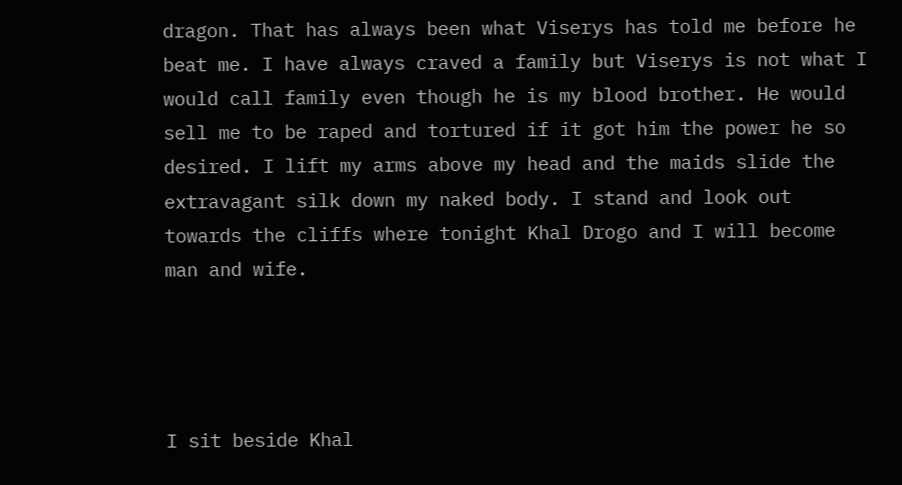dragon. That has always been what Viserys has told me before he beat me. I have always craved a family but Viserys is not what I would call family even though he is my blood brother. He would sell me to be raped and tortured if it got him the power he so desired. I lift my arms above my head and the maids slide the extravagant silk down my naked body. I stand and look out towards the cliffs where tonight Khal Drogo and I will become man and wife.




I sit beside Khal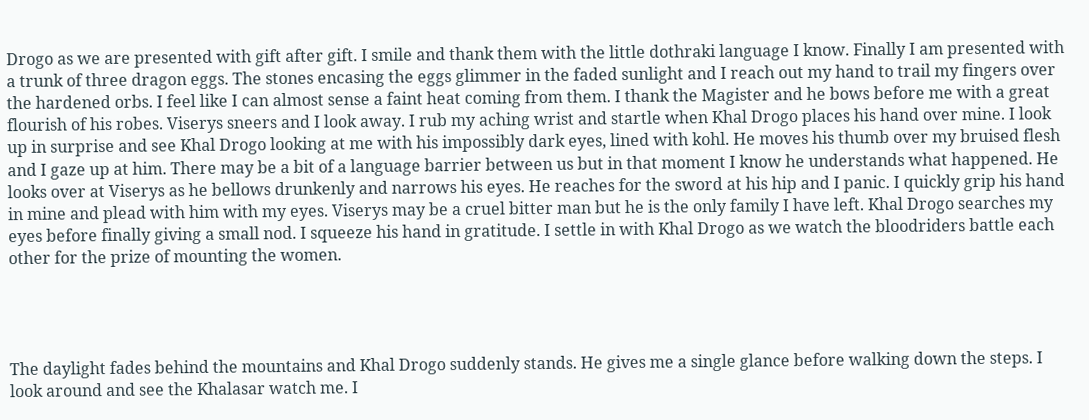Drogo as we are presented with gift after gift. I smile and thank them with the little dothraki language I know. Finally I am presented with a trunk of three dragon eggs. The stones encasing the eggs glimmer in the faded sunlight and I reach out my hand to trail my fingers over the hardened orbs. I feel like I can almost sense a faint heat coming from them. I thank the Magister and he bows before me with a great flourish of his robes. Viserys sneers and I look away. I rub my aching wrist and startle when Khal Drogo places his hand over mine. I look up in surprise and see Khal Drogo looking at me with his impossibly dark eyes, lined with kohl. He moves his thumb over my bruised flesh and I gaze up at him. There may be a bit of a language barrier between us but in that moment I know he understands what happened. He looks over at Viserys as he bellows drunkenly and narrows his eyes. He reaches for the sword at his hip and I panic. I quickly grip his hand in mine and plead with him with my eyes. Viserys may be a cruel bitter man but he is the only family I have left. Khal Drogo searches my eyes before finally giving a small nod. I squeeze his hand in gratitude. I settle in with Khal Drogo as we watch the bloodriders battle each other for the prize of mounting the women.




The daylight fades behind the mountains and Khal Drogo suddenly stands. He gives me a single glance before walking down the steps. I look around and see the Khalasar watch me. I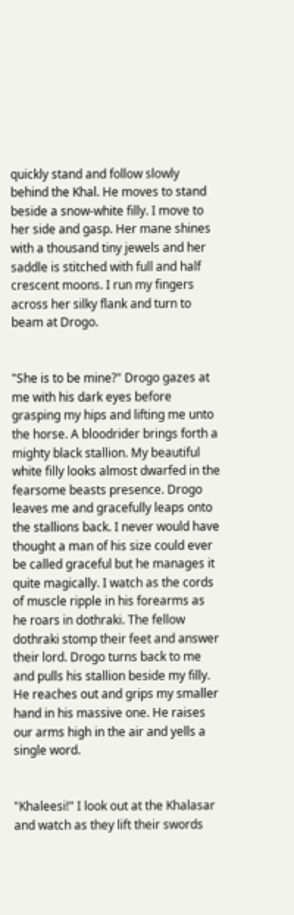quickly stand and follow slowly behind the Khal. He moves to stand beside a snow-white filly. I move to her side and gasp. Her mane shines with a thousand tiny jewels and her saddle is stitched with full and half crescent moons. I run my fingers across her silky flank and turn to beam at Drogo.


"She is to be mine?" Drogo gazes at me with his dark eyes before grasping my hips and lifting me unto the horse. A bloodrider brings forth a mighty black stallion. My beautiful white filly looks almost dwarfed in the fearsome beasts presence. Drogo leaves me and gracefully leaps onto the stallions back. I never would have thought a man of his size could ever be called graceful but he manages it quite magically. I watch as the cords of muscle ripple in his forearms as he roars in dothraki. The fellow dothraki stomp their feet and answer their lord. Drogo turns back to me and pulls his stallion beside my filly. He reaches out and grips my smaller hand in his massive one. He raises our arms high in the air and yells a single word.


"Khaleesi!" I look out at the Khalasar and watch as they lift their swords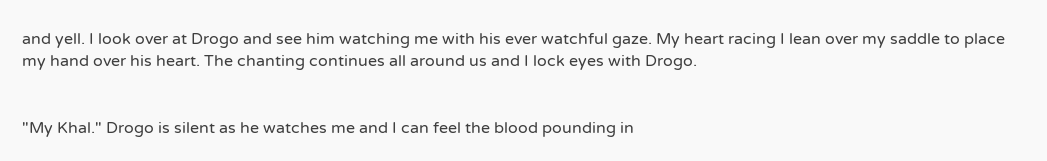and yell. I look over at Drogo and see him watching me with his ever watchful gaze. My heart racing I lean over my saddle to place my hand over his heart. The chanting continues all around us and I lock eyes with Drogo.


"My Khal." Drogo is silent as he watches me and I can feel the blood pounding in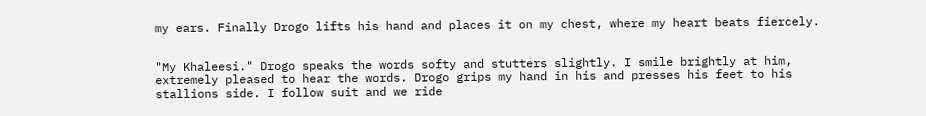my ears. Finally Drogo lifts his hand and places it on my chest, where my heart beats fiercely.


"My Khaleesi." Drogo speaks the words softy and stutters slightly. I smile brightly at him, extremely pleased to hear the words. Drogo grips my hand in his and presses his feet to his stallions side. I follow suit and we ride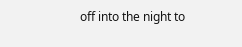off into the night to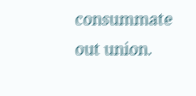consummate out union.